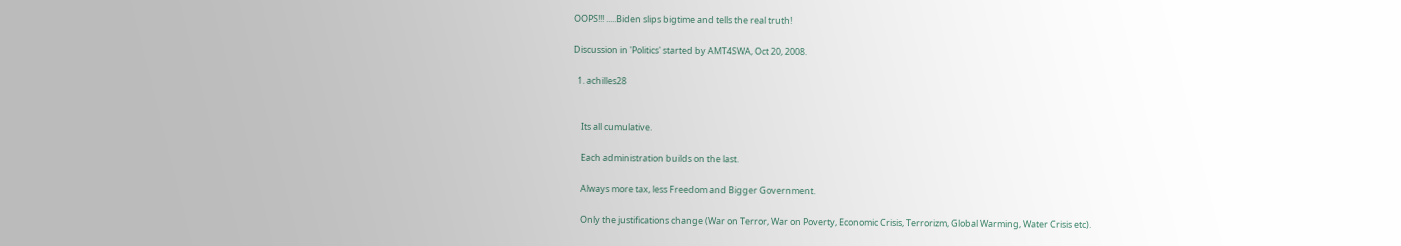OOPS!!! .....Biden slips bigtime and tells the real truth!

Discussion in 'Politics' started by AMT4SWA, Oct 20, 2008.

  1. achilles28


    Its all cumulative.

    Each administration builds on the last.

    Always more tax, less Freedom and Bigger Government.

    Only the justifications change (War on Terror, War on Poverty, Economic Crisis, Terrorizm, Global Warming, Water Crisis etc).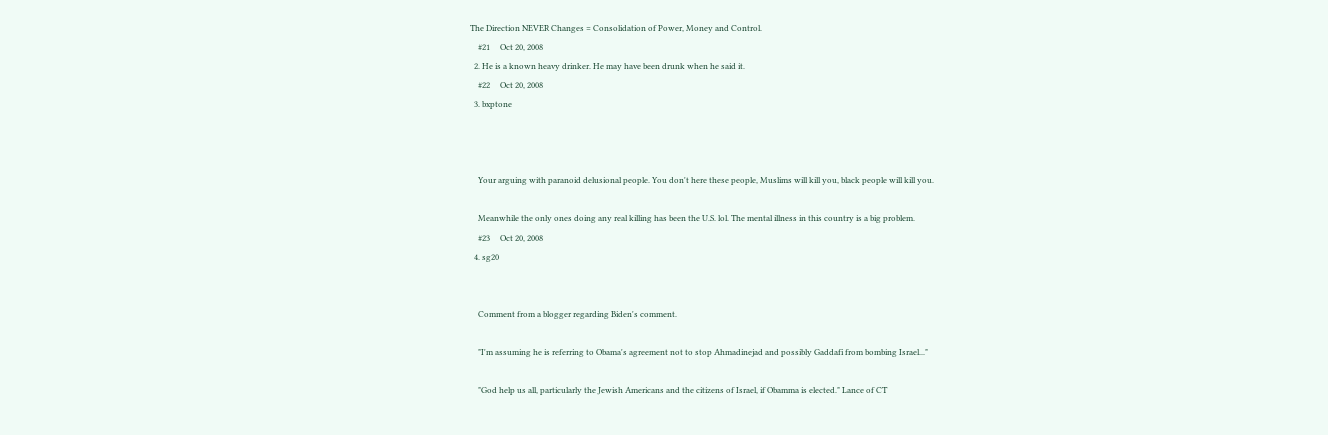The Direction NEVER Changes = Consolidation of Power, Money and Control.
    #21     Oct 20, 2008
  2. He is a known heavy drinker. He may have been drunk when he said it.
    #22     Oct 20, 2008
  3. bxptone



    Your arguing with paranoid delusional people. You don't here these people, Muslims will kill you, black people will kill you.

    Meanwhile the only ones doing any real killing has been the U.S. lol. The mental illness in this country is a big problem.
    #23     Oct 20, 2008
  4. sg20


    Comment from a blogger regarding Biden's comment.

    "I'm assuming he is referring to Obama's agreement not to stop Ahmadinejad and possibly Gaddafi from bombing Israel..."

    "God help us all, particularly the Jewish Americans and the citizens of Israel, if Obamma is elected." Lance of CT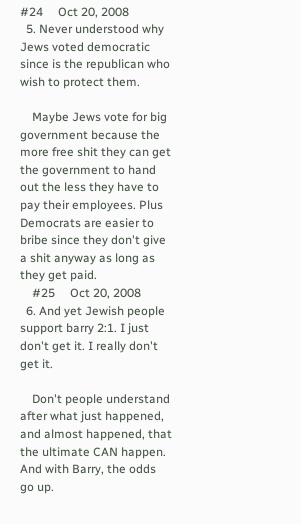#24     Oct 20, 2008
  5. Never understood why Jews voted democratic since is the republican who wish to protect them.

    Maybe Jews vote for big government because the more free shit they can get the government to hand out the less they have to pay their employees. Plus Democrats are easier to bribe since they don't give a shit anyway as long as they get paid.
    #25     Oct 20, 2008
  6. And yet Jewish people support barry 2:1. I just don't get it. I really don't get it.

    Don't people understand after what just happened, and almost happened, that the ultimate CAN happen. And with Barry, the odds go up.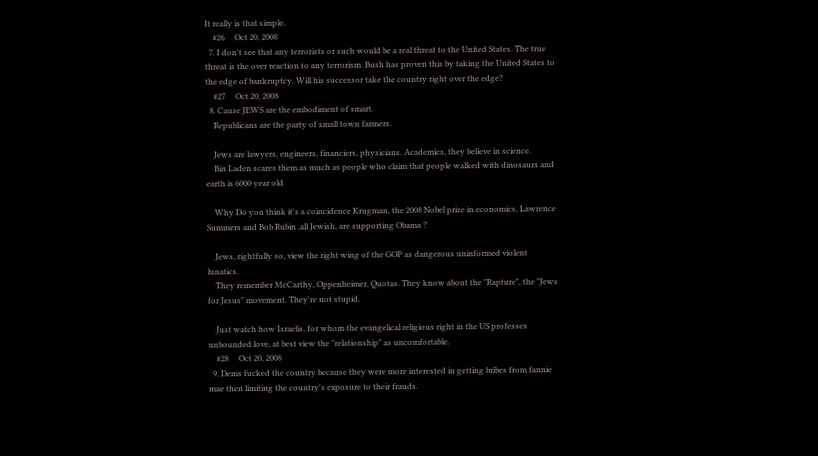It really is that simple.
    #26     Oct 20, 2008
  7. I don't see that any terrorists or such would be a real threat to the United States. The true threat is the over reaction to any terrorism. Bush has proven this by taking the United States to the edge of bankruptcy. Will his successor take the country right over the edge?
    #27     Oct 20, 2008
  8. Cause JEWS are the embodiment of smart.
    Republicans are the party of small town farmers.

    Jews are lawyers, engineers, financiers, physicians. Academics, they believe in science.
    Bin Laden scares them as much as people who claim that people walked with dinosaurs and earth is 6000 year old

    Why Do you think it's a coincidence Krugman, the 2008 Nobel prize in economics, Lawrence Summers and Bob Rubin ,all Jewish, are supporting Obama ?

    Jews, rightfully so, view the right wing of the GOP as dangerous uninformed violent lunatics.
    They remember McCarthy, Oppenheimer, Quotas. They know about the "Rapture", the "Jews for Jesus" movement. They're not stupid.

    Just watch how Israelis, for whom the evangelical religious right in the US professes unbounded love, at best view the "relationship" as uncomfortable.
    #28     Oct 20, 2008
  9. Dems fucked the country because they were more interested in getting bribes from fannie mae then limiting the country's exposure to their frauds.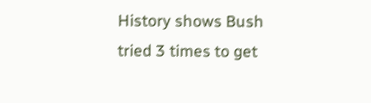History shows Bush tried 3 times to get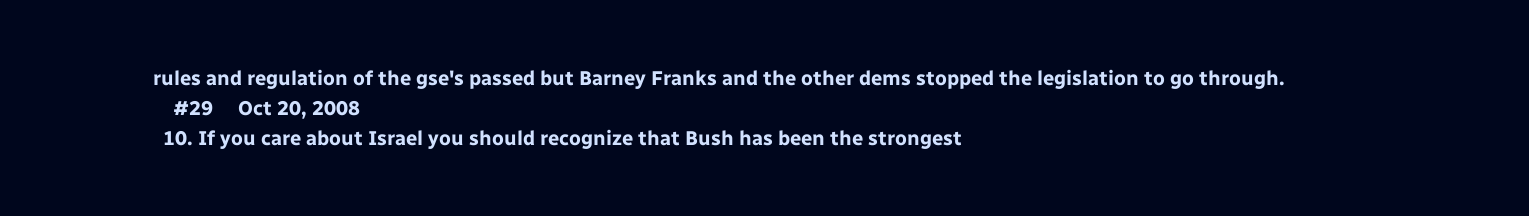rules and regulation of the gse's passed but Barney Franks and the other dems stopped the legislation to go through.
    #29     Oct 20, 2008
  10. If you care about Israel you should recognize that Bush has been the strongest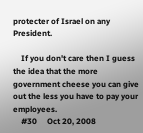protecter of Israel on any President.

    If you don't care then I guess the idea that the more government cheese you can give out the less you have to pay your employees.
    #30     Oct 20, 2008